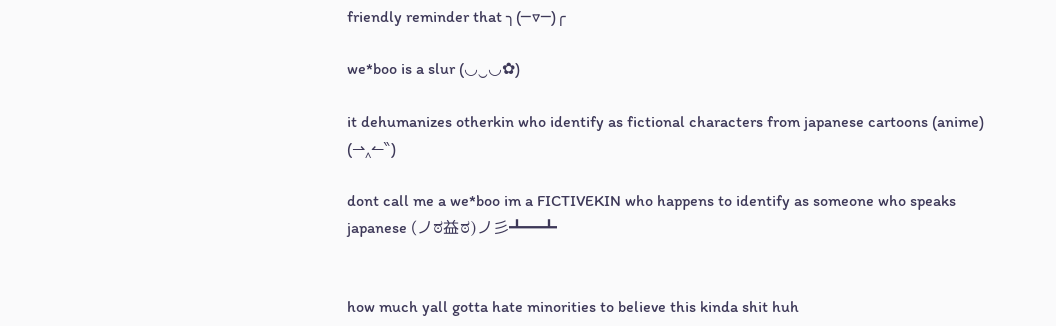friendly reminder that ╮(─▽─)╭

we*boo is a slur (◡‿◡✿)

it dehumanizes otherkin who identify as fictional characters from japanese cartoons (anime) (⇀‸↼‶)

dont call me a we*boo im a FICTIVEKIN who happens to identify as someone who speaks japanese (ノಠ益ಠ)ノ彡┻━┻


how much yall gotta hate minorities to believe this kinda shit huh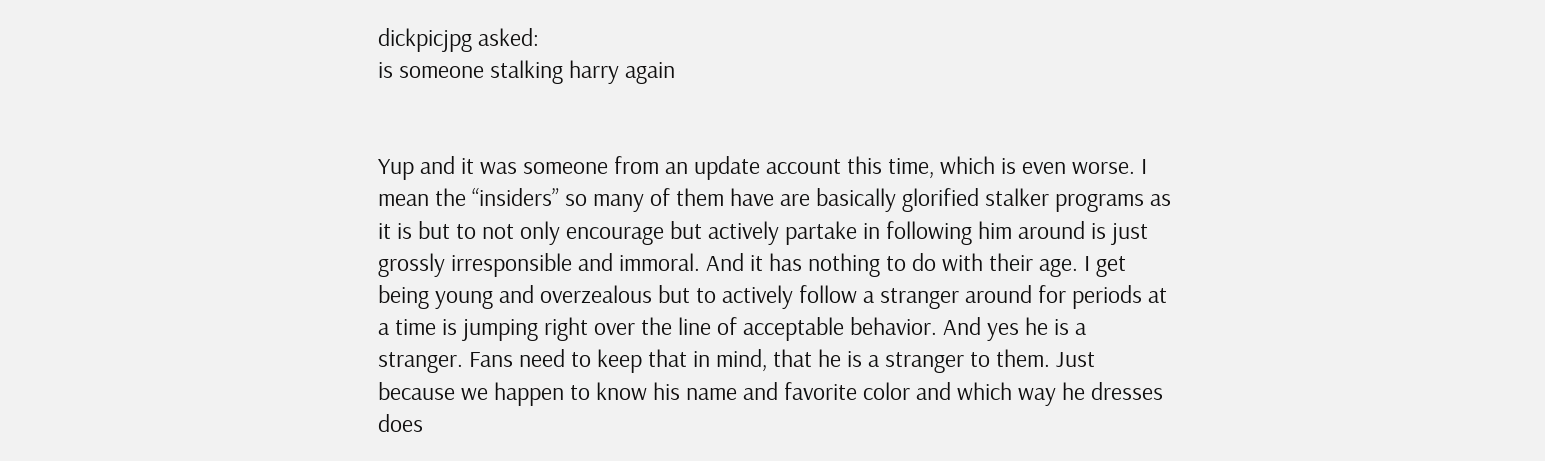dickpicjpg asked:
is someone stalking harry again


Yup and it was someone from an update account this time, which is even worse. I mean the “insiders” so many of them have are basically glorified stalker programs as it is but to not only encourage but actively partake in following him around is just grossly irresponsible and immoral. And it has nothing to do with their age. I get being young and overzealous but to actively follow a stranger around for periods at a time is jumping right over the line of acceptable behavior. And yes he is a stranger. Fans need to keep that in mind, that he is a stranger to them. Just because we happen to know his name and favorite color and which way he dresses does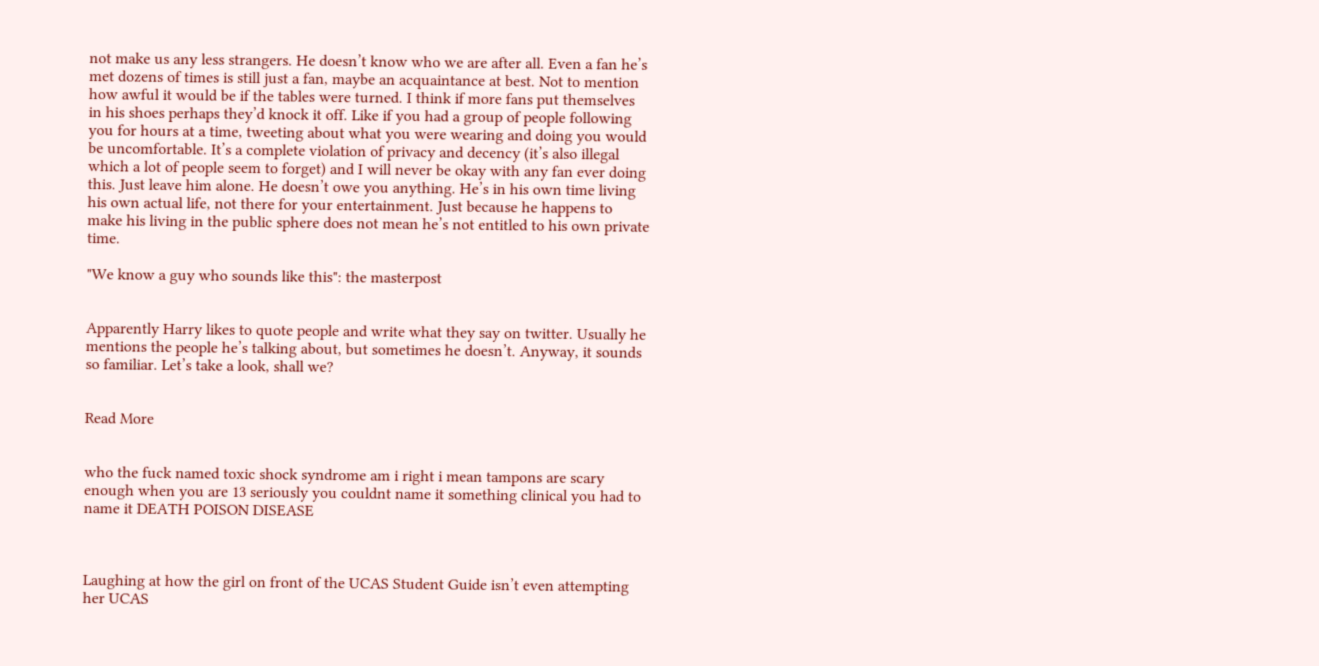not make us any less strangers. He doesn’t know who we are after all. Even a fan he’s met dozens of times is still just a fan, maybe an acquaintance at best. Not to mention how awful it would be if the tables were turned. I think if more fans put themselves in his shoes perhaps they’d knock it off. Like if you had a group of people following you for hours at a time, tweeting about what you were wearing and doing you would be uncomfortable. It’s a complete violation of privacy and decency (it’s also illegal which a lot of people seem to forget) and I will never be okay with any fan ever doing this. Just leave him alone. He doesn’t owe you anything. He’s in his own time living his own actual life, not there for your entertainment. Just because he happens to make his living in the public sphere does not mean he’s not entitled to his own private time.

"We know a guy who sounds like this": the masterpost


Apparently Harry likes to quote people and write what they say on twitter. Usually he mentions the people he’s talking about, but sometimes he doesn’t. Anyway, it sounds so familiar. Let’s take a look, shall we?


Read More


who the fuck named toxic shock syndrome am i right i mean tampons are scary enough when you are 13 seriously you couldnt name it something clinical you had to name it DEATH POISON DISEASE



Laughing at how the girl on front of the UCAS Student Guide isn’t even attempting her UCAS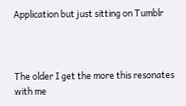Application but just sitting on Tumblr



The older I get the more this resonates with me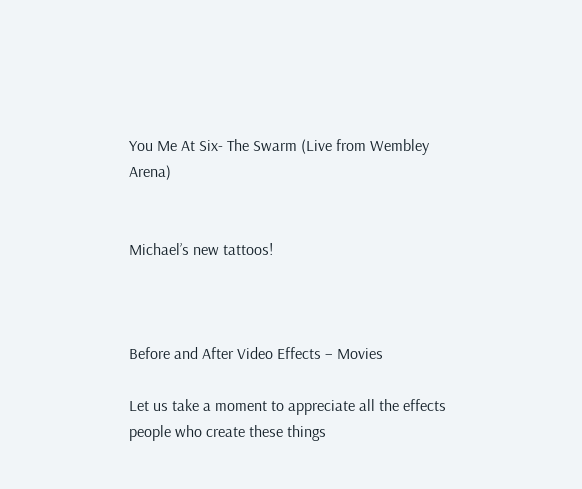You Me At Six- The Swarm (Live from Wembley Arena)


Michael’s new tattoos!



Before and After Video Effects – Movies

Let us take a moment to appreciate all the effects people who create these things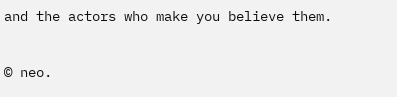and the actors who make you believe them.

© neo.